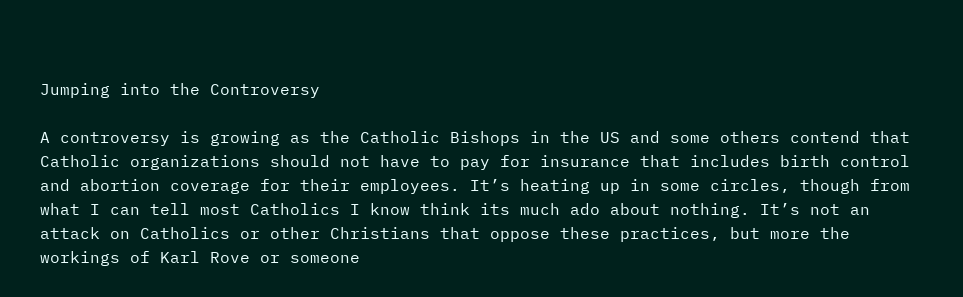Jumping into the Controversy

A controversy is growing as the Catholic Bishops in the US and some others contend that Catholic organizations should not have to pay for insurance that includes birth control and abortion coverage for their employees. It’s heating up in some circles, though from what I can tell most Catholics I know think its much ado about nothing. It’s not an attack on Catholics or other Christians that oppose these practices, but more the workings of Karl Rove or someone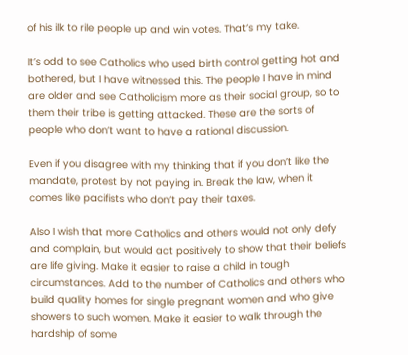of his ilk to rile people up and win votes. That’s my take.

It’s odd to see Catholics who used birth control getting hot and bothered, but I have witnessed this. The people I have in mind are older and see Catholicism more as their social group, so to them their tribe is getting attacked. These are the sorts of people who don’t want to have a rational discussion.

Even if you disagree with my thinking that if you don’t like the mandate, protest by not paying in. Break the law, when it comes like pacifists who don’t pay their taxes.

Also I wish that more Catholics and others would not only defy and complain, but would act positively to show that their beliefs are life giving. Make it easier to raise a child in tough circumstances. Add to the number of Catholics and others who build quality homes for single pregnant women and who give showers to such women. Make it easier to walk through the hardship of some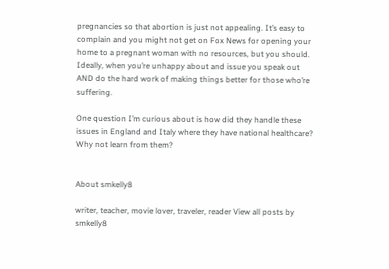pregnancies so that abortion is just not appealing. It’s easy to complain and you might not get on Fox News for opening your home to a pregnant woman with no resources, but you should. Ideally, when you’re unhappy about and issue you speak out AND do the hard work of making things better for those who’re suffering.

One question I’m curious about is how did they handle these issues in England and Italy where they have national healthcare? Why not learn from them?


About smkelly8

writer, teacher, movie lover, traveler, reader View all posts by smkelly8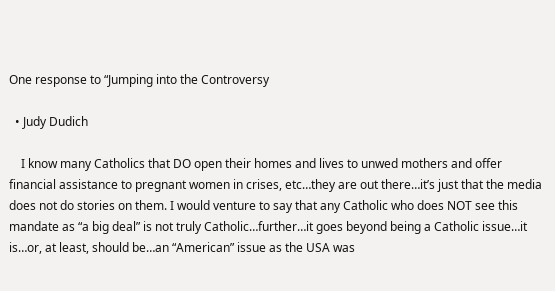One response to “Jumping into the Controversy

  • Judy Dudich

    I know many Catholics that DO open their homes and lives to unwed mothers and offer financial assistance to pregnant women in crises, etc…they are out there…it’s just that the media does not do stories on them. I would venture to say that any Catholic who does NOT see this mandate as “a big deal” is not truly Catholic…further…it goes beyond being a Catholic issue…it is…or, at least, should be…an “American” issue as the USA was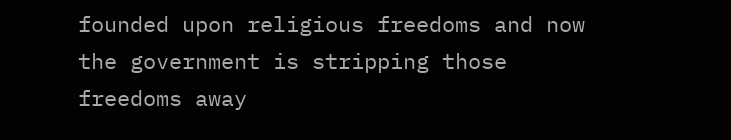founded upon religious freedoms and now the government is stripping those freedoms away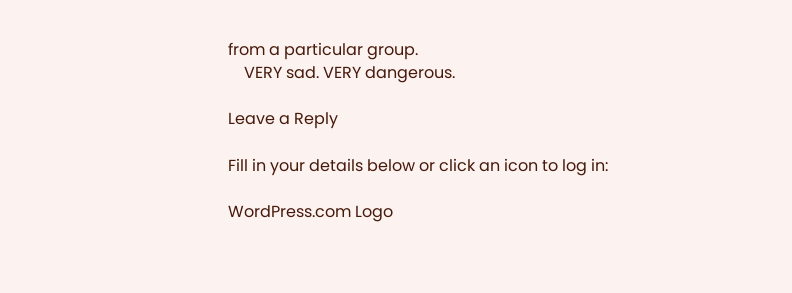from a particular group.
    VERY sad. VERY dangerous.

Leave a Reply

Fill in your details below or click an icon to log in:

WordPress.com Logo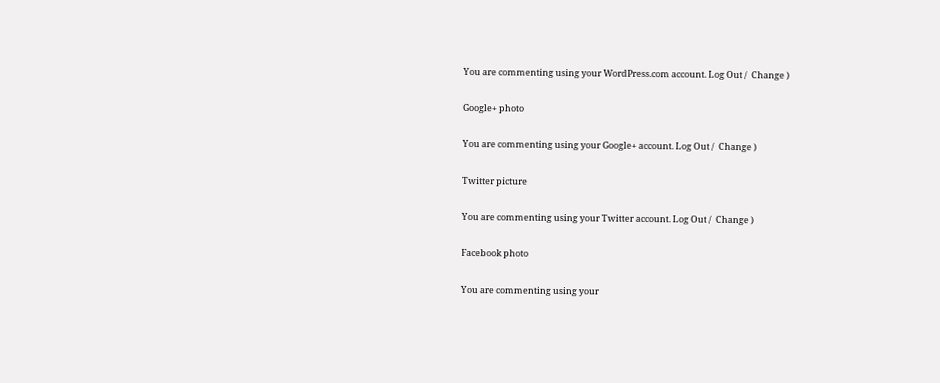You are commenting using your WordPress.com account. Log Out /  Change )

Google+ photo

You are commenting using your Google+ account. Log Out /  Change )

Twitter picture

You are commenting using your Twitter account. Log Out /  Change )

Facebook photo

You are commenting using your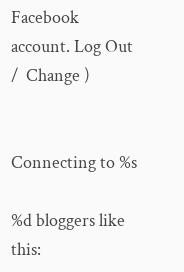Facebook account. Log Out /  Change )


Connecting to %s

%d bloggers like this: